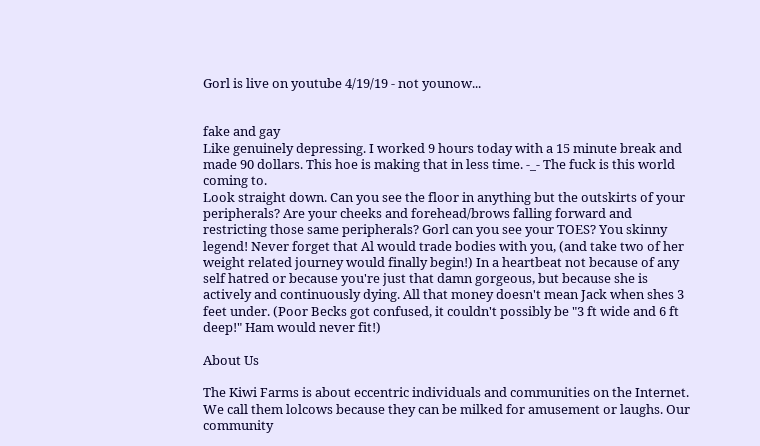Gorl is live on youtube 4/19/19 - not younow...


fake and gay
Like genuinely depressing. I worked 9 hours today with a 15 minute break and made 90 dollars. This hoe is making that in less time. -_- The fuck is this world coming to.
Look straight down. Can you see the floor in anything but the outskirts of your peripherals? Are your cheeks and forehead/brows falling forward and restricting those same peripherals? Gorl can you see your TOES? You skinny legend! Never forget that Al would trade bodies with you, (and take two of her weight related journey would finally begin!) In a heartbeat not because of any self hatred or because you're just that damn gorgeous, but because she is actively and continuously dying. All that money doesn't mean Jack when shes 3 feet under. (Poor Becks got confused, it couldn't possibly be "3 ft wide and 6 ft deep!" Ham would never fit!)

About Us

The Kiwi Farms is about eccentric individuals and communities on the Internet. We call them lolcows because they can be milked for amusement or laughs. Our community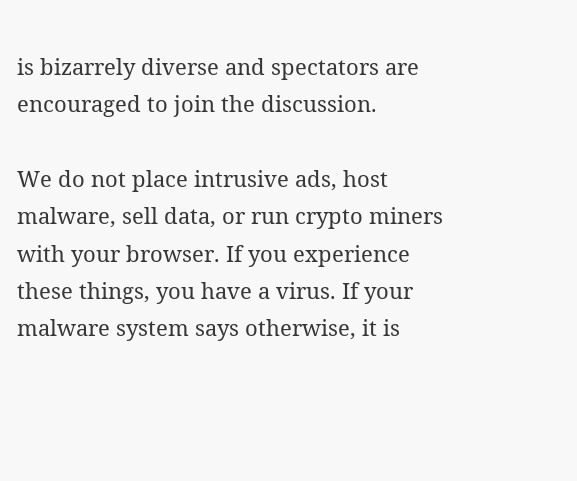is bizarrely diverse and spectators are encouraged to join the discussion.

We do not place intrusive ads, host malware, sell data, or run crypto miners with your browser. If you experience these things, you have a virus. If your malware system says otherwise, it is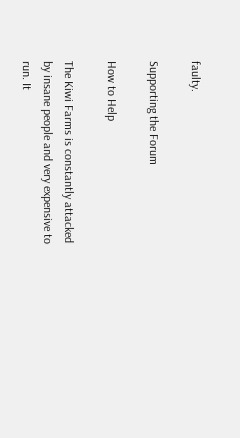faulty.

Supporting the Forum

How to Help

The Kiwi Farms is constantly attacked by insane people and very expensive to run. It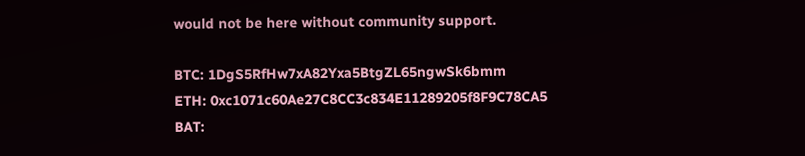would not be here without community support.

BTC: 1DgS5RfHw7xA82Yxa5BtgZL65ngwSk6bmm
ETH: 0xc1071c60Ae27C8CC3c834E11289205f8F9C78CA5
BAT: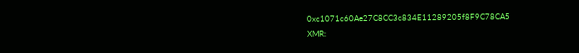0xc1071c60Ae27C8CC3c834E11289205f8F9C78CA5
XMR: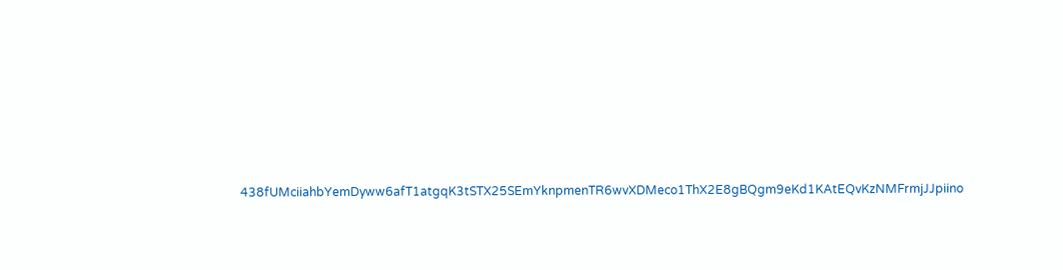438fUMciiahbYemDyww6afT1atgqK3tSTX25SEmYknpmenTR6wvXDMeco1ThX2E8gBQgm9eKd1KAtEQvKzNMFrmjJJpiino